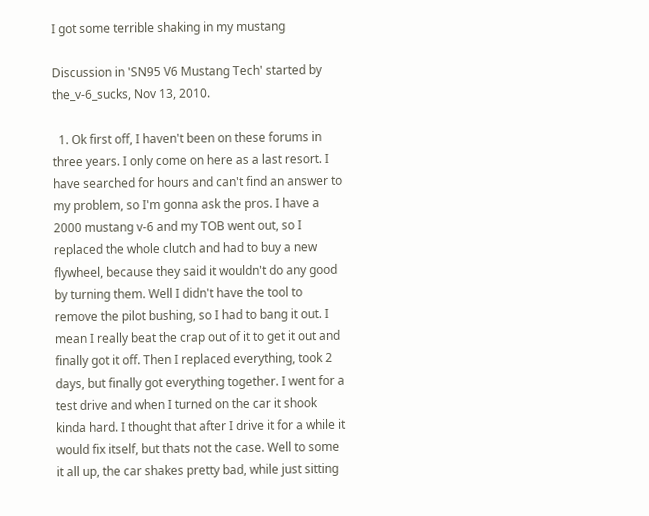I got some terrible shaking in my mustang

Discussion in 'SN95 V6 Mustang Tech' started by the_v-6_sucks, Nov 13, 2010.

  1. Ok first off, I haven't been on these forums in three years. I only come on here as a last resort. I have searched for hours and can't find an answer to my problem, so I'm gonna ask the pros. I have a 2000 mustang v-6 and my TOB went out, so I replaced the whole clutch and had to buy a new flywheel, because they said it wouldn't do any good by turning them. Well I didn't have the tool to remove the pilot bushing, so I had to bang it out. I mean I really beat the crap out of it to get it out and finally got it off. Then I replaced everything, took 2 days, but finally got everything together. I went for a test drive and when I turned on the car it shook kinda hard. I thought that after I drive it for a while it would fix itself, but thats not the case. Well to some it all up, the car shakes pretty bad, while just sitting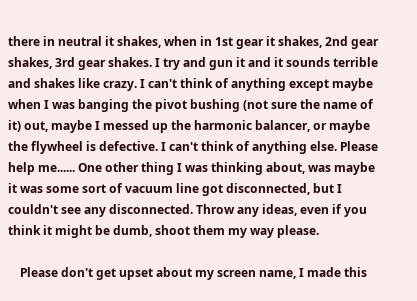there in neutral it shakes, when in 1st gear it shakes, 2nd gear shakes, 3rd gear shakes. I try and gun it and it sounds terrible and shakes like crazy. I can't think of anything except maybe when I was banging the pivot bushing (not sure the name of it) out, maybe I messed up the harmonic balancer, or maybe the flywheel is defective. I can't think of anything else. Please help me...... One other thing I was thinking about, was maybe it was some sort of vacuum line got disconnected, but I couldn't see any disconnected. Throw any ideas, even if you think it might be dumb, shoot them my way please.

    Please don't get upset about my screen name, I made this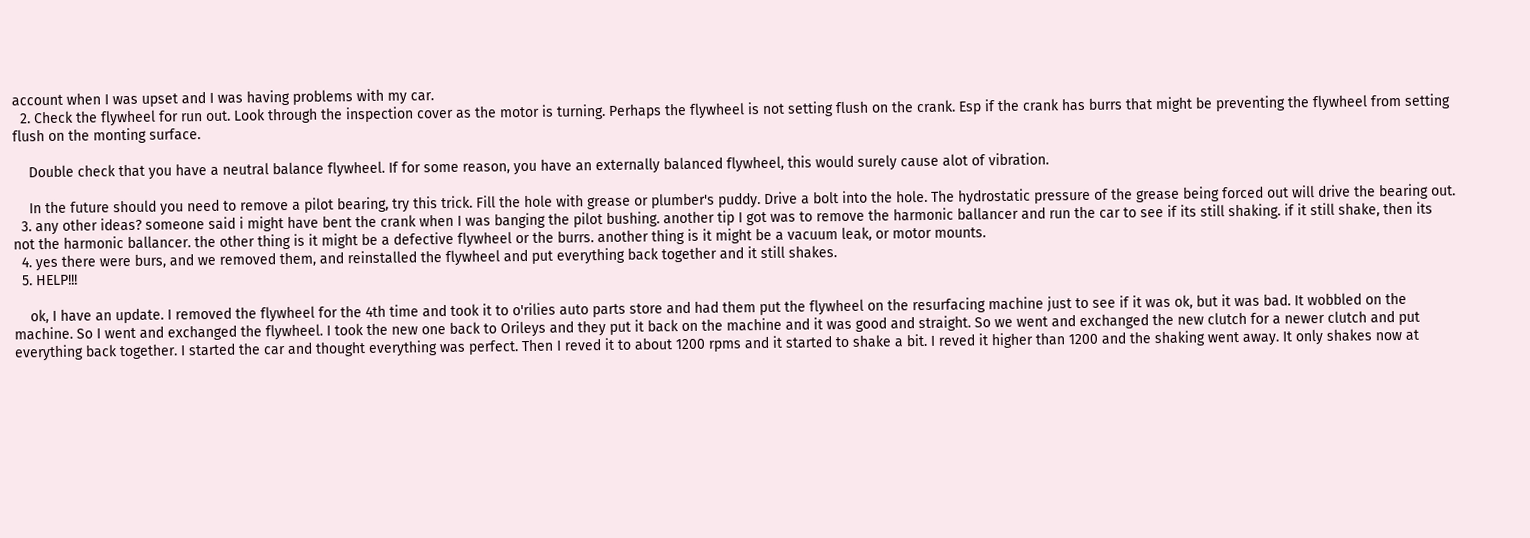account when I was upset and I was having problems with my car.
  2. Check the flywheel for run out. Look through the inspection cover as the motor is turning. Perhaps the flywheel is not setting flush on the crank. Esp if the crank has burrs that might be preventing the flywheel from setting flush on the monting surface.

    Double check that you have a neutral balance flywheel. If for some reason, you have an externally balanced flywheel, this would surely cause alot of vibration.

    In the future should you need to remove a pilot bearing, try this trick. Fill the hole with grease or plumber's puddy. Drive a bolt into the hole. The hydrostatic pressure of the grease being forced out will drive the bearing out.
  3. any other ideas? someone said i might have bent the crank when I was banging the pilot bushing. another tip I got was to remove the harmonic ballancer and run the car to see if its still shaking. if it still shake, then its not the harmonic ballancer. the other thing is it might be a defective flywheel or the burrs. another thing is it might be a vacuum leak, or motor mounts.
  4. yes there were burs, and we removed them, and reinstalled the flywheel and put everything back together and it still shakes.
  5. HELP!!!

    ok, I have an update. I removed the flywheel for the 4th time and took it to o'rilies auto parts store and had them put the flywheel on the resurfacing machine just to see if it was ok, but it was bad. It wobbled on the machine. So I went and exchanged the flywheel. I took the new one back to Orileys and they put it back on the machine and it was good and straight. So we went and exchanged the new clutch for a newer clutch and put everything back together. I started the car and thought everything was perfect. Then I reved it to about 1200 rpms and it started to shake a bit. I reved it higher than 1200 and the shaking went away. It only shakes now at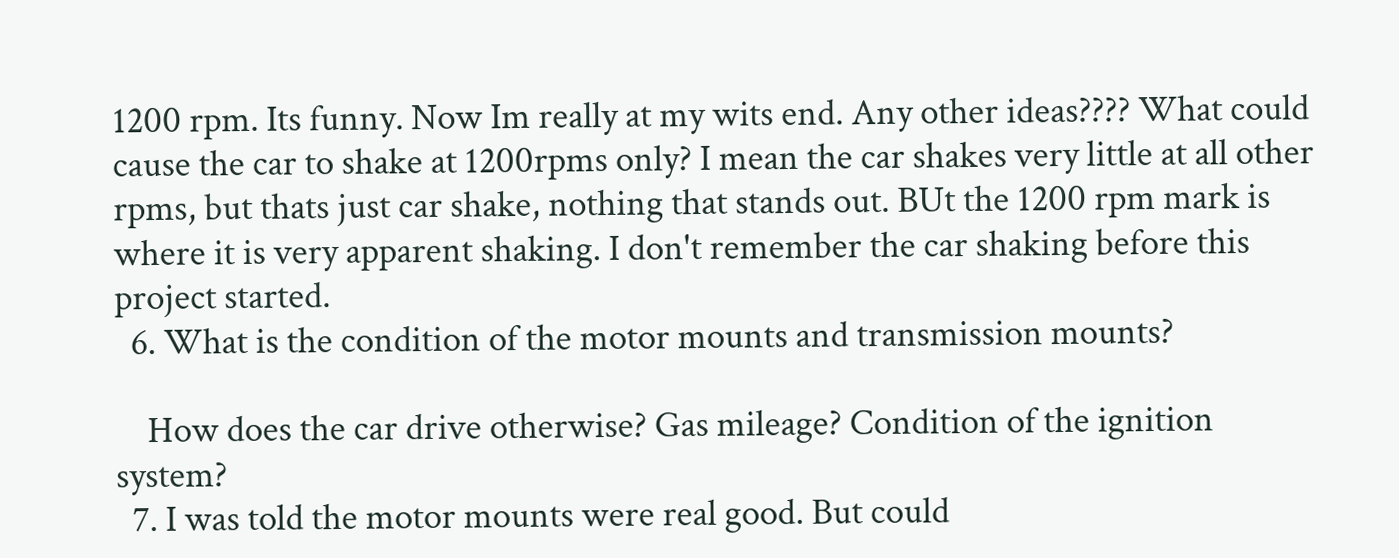1200 rpm. Its funny. Now Im really at my wits end. Any other ideas???? What could cause the car to shake at 1200rpms only? I mean the car shakes very little at all other rpms, but thats just car shake, nothing that stands out. BUt the 1200 rpm mark is where it is very apparent shaking. I don't remember the car shaking before this project started.
  6. What is the condition of the motor mounts and transmission mounts?

    How does the car drive otherwise? Gas mileage? Condition of the ignition system?
  7. I was told the motor mounts were real good. But could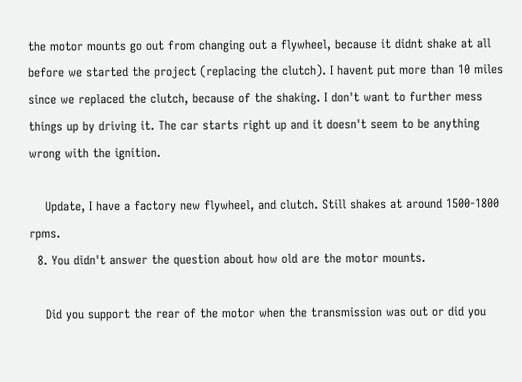the motor mounts go out from changing out a flywheel, because it didnt shake at all before we started the project (replacing the clutch). I havent put more than 10 miles since we replaced the clutch, because of the shaking. I don't want to further mess things up by driving it. The car starts right up and it doesn't seem to be anything wrong with the ignition.

    Update, I have a factory new flywheel, and clutch. Still shakes at around 1500-1800 rpms.
  8. You didn't answer the question about how old are the motor mounts.

    Did you support the rear of the motor when the transmission was out or did you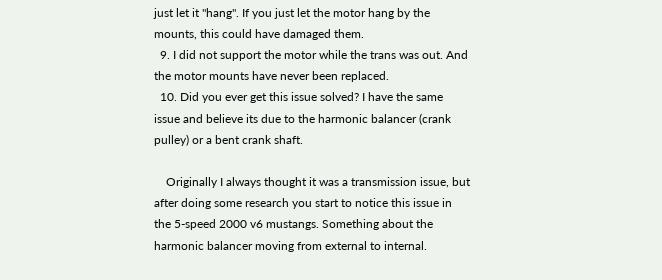just let it "hang". If you just let the motor hang by the mounts, this could have damaged them.
  9. I did not support the motor while the trans was out. And the motor mounts have never been replaced.
  10. Did you ever get this issue solved? I have the same issue and believe its due to the harmonic balancer (crank pulley) or a bent crank shaft.

    Originally I always thought it was a transmission issue, but after doing some research you start to notice this issue in the 5-speed 2000 v6 mustangs. Something about the harmonic balancer moving from external to internal.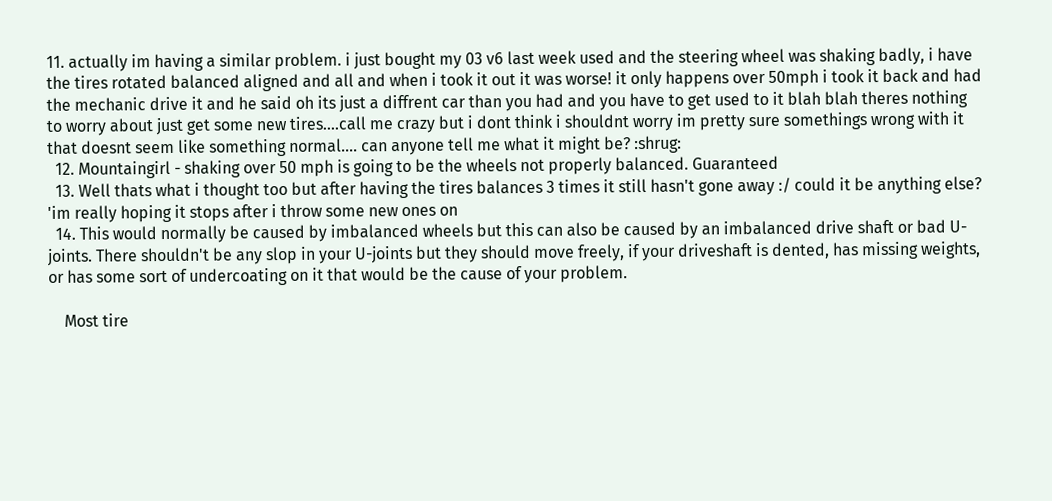11. actually im having a similar problem. i just bought my 03 v6 last week used and the steering wheel was shaking badly, i have the tires rotated balanced aligned and all and when i took it out it was worse! it only happens over 50mph i took it back and had the mechanic drive it and he said oh its just a diffrent car than you had and you have to get used to it blah blah theres nothing to worry about just get some new tires....call me crazy but i dont think i shouldnt worry im pretty sure somethings wrong with it that doesnt seem like something normal.... can anyone tell me what it might be? :shrug:
  12. Mountaingirl - shaking over 50 mph is going to be the wheels not properly balanced. Guaranteed
  13. Well thats what i thought too but after having the tires balances 3 times it still hasn't gone away :/ could it be anything else? 'im really hoping it stops after i throw some new ones on
  14. This would normally be caused by imbalanced wheels but this can also be caused by an imbalanced drive shaft or bad U-joints. There shouldn't be any slop in your U-joints but they should move freely, if your driveshaft is dented, has missing weights, or has some sort of undercoating on it that would be the cause of your problem.

    Most tire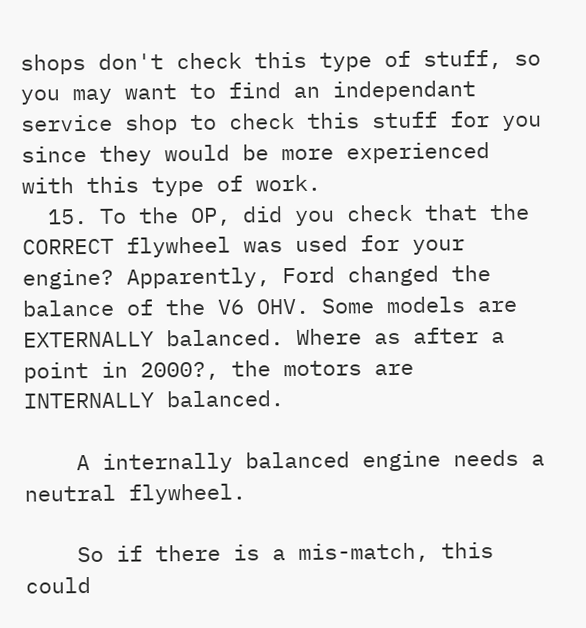shops don't check this type of stuff, so you may want to find an independant service shop to check this stuff for you since they would be more experienced with this type of work.
  15. To the OP, did you check that the CORRECT flywheel was used for your engine? Apparently, Ford changed the balance of the V6 OHV. Some models are EXTERNALLY balanced. Where as after a point in 2000?, the motors are INTERNALLY balanced.

    A internally balanced engine needs a neutral flywheel.

    So if there is a mis-match, this could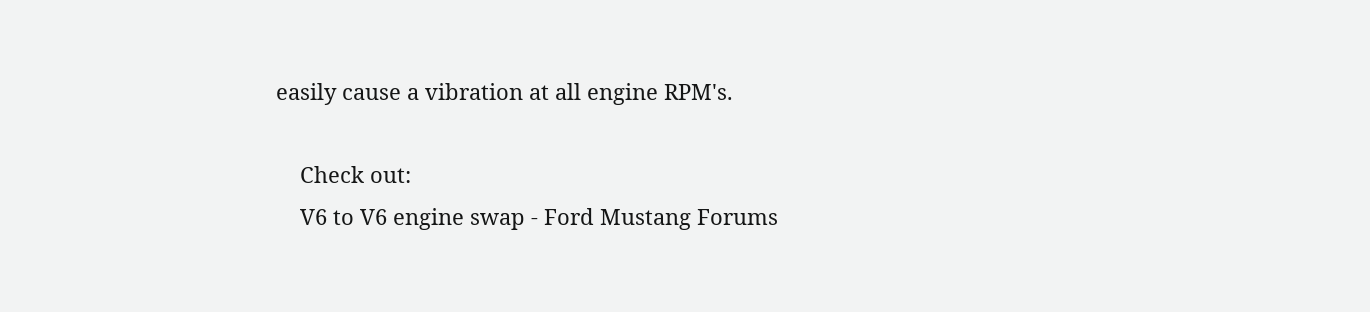easily cause a vibration at all engine RPM's.

    Check out:
    V6 to V6 engine swap - Ford Mustang Forums